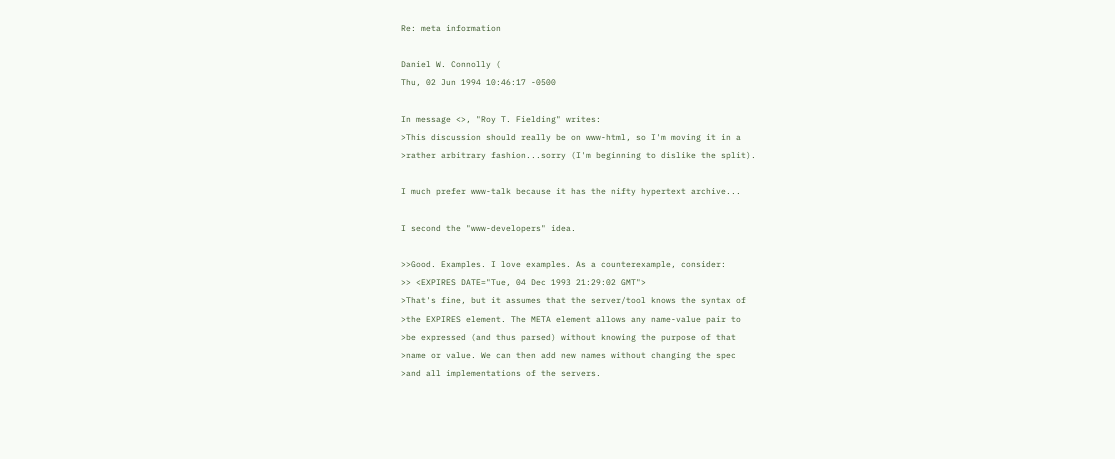Re: meta information

Daniel W. Connolly (
Thu, 02 Jun 1994 10:46:17 -0500

In message <>, "Roy T. Fielding" writes:
>This discussion should really be on www-html, so I'm moving it in a
>rather arbitrary fashion...sorry (I'm beginning to dislike the split).

I much prefer www-talk because it has the nifty hypertext archive...

I second the "www-developers" idea.

>>Good. Examples. I love examples. As a counterexample, consider:
>> <EXPIRES DATE="Tue, 04 Dec 1993 21:29:02 GMT">
>That's fine, but it assumes that the server/tool knows the syntax of
>the EXPIRES element. The META element allows any name-value pair to
>be expressed (and thus parsed) without knowing the purpose of that
>name or value. We can then add new names without changing the spec
>and all implementations of the servers.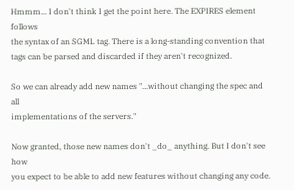Hmmm... I don't think I get the point here. The EXPIRES element follows
the syntax of an SGML tag. There is a long-standing convention that
tags can be parsed and discarded if they aren't recognized.

So we can already add new names "...without changing the spec and all
implementations of the servers."

Now granted, those new names don't _do_ anything. But I don't see how
you expect to be able to add new features without changing any code.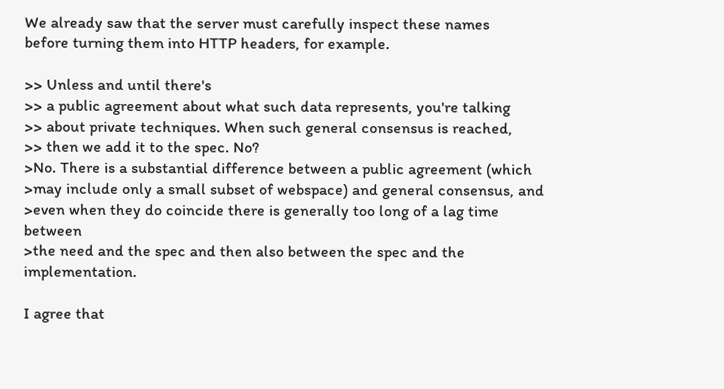We already saw that the server must carefully inspect these names
before turning them into HTTP headers, for example.

>> Unless and until there's
>> a public agreement about what such data represents, you're talking
>> about private techniques. When such general consensus is reached,
>> then we add it to the spec. No?
>No. There is a substantial difference between a public agreement (which
>may include only a small subset of webspace) and general consensus, and
>even when they do coincide there is generally too long of a lag time between
>the need and the spec and then also between the spec and the implementation.

I agree that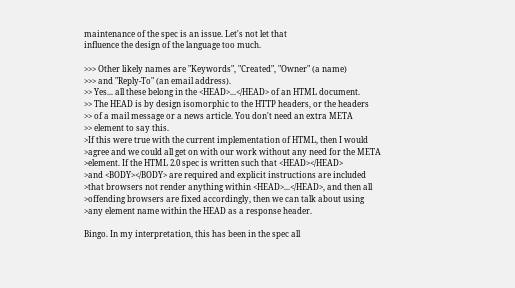maintenance of the spec is an issue. Let's not let that
influence the design of the language too much.

>>> Other likely names are "Keywords", "Created", "Owner" (a name)
>>> and "Reply-To" (an email address).
>> Yes... all these belong in the <HEAD>...</HEAD> of an HTML document.
>> The HEAD is by design isomorphic to the HTTP headers, or the headers
>> of a mail message or a news article. You don't need an extra META
>> element to say this.
>If this were true with the current implementation of HTML, then I would
>agree and we could all get on with our work without any need for the META
>element. If the HTML 2.0 spec is written such that <HEAD></HEAD>
>and <BODY></BODY> are required and explicit instructions are included
>that browsers not render anything within <HEAD>...</HEAD>, and then all
>offending browsers are fixed accordingly, then we can talk about using
>any element name within the HEAD as a response header.

Bingo. In my interpretation, this has been in the spec all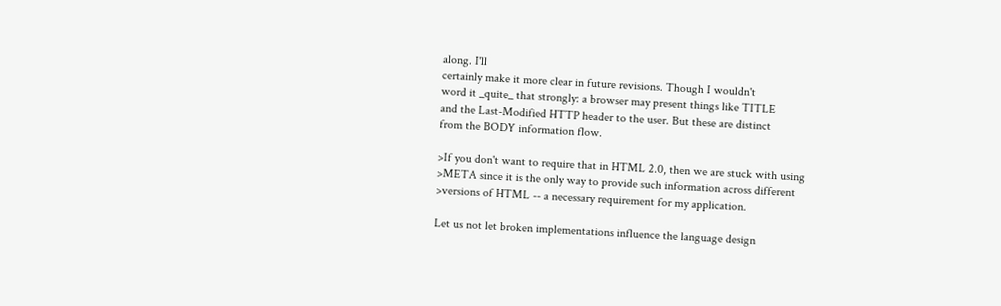along. I'll
certainly make it more clear in future revisions. Though I wouldn't
word it _quite_ that strongly: a browser may present things like TITLE
and the Last-Modified HTTP header to the user. But these are distinct
from the BODY information flow.

>If you don't want to require that in HTML 2.0, then we are stuck with using
>META since it is the only way to provide such information across different
>versions of HTML -- a necessary requirement for my application.

Let us not let broken implementations influence the language design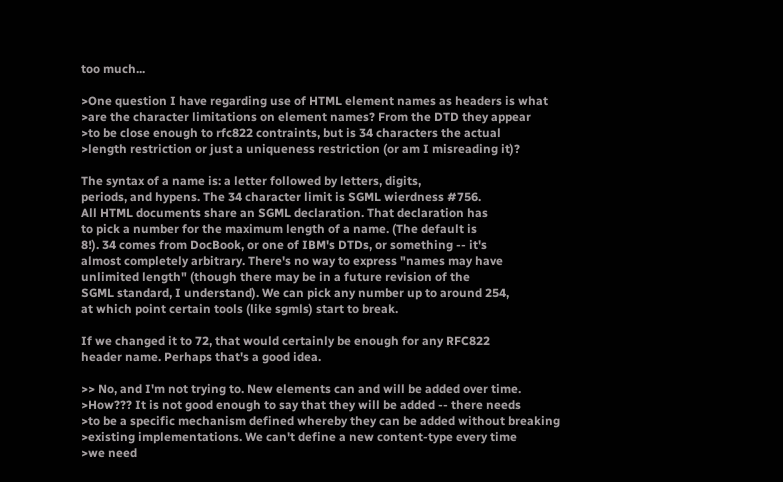too much...

>One question I have regarding use of HTML element names as headers is what
>are the character limitations on element names? From the DTD they appear
>to be close enough to rfc822 contraints, but is 34 characters the actual
>length restriction or just a uniqueness restriction (or am I misreading it)?

The syntax of a name is: a letter followed by letters, digits,
periods, and hypens. The 34 character limit is SGML wierdness #756.
All HTML documents share an SGML declaration. That declaration has
to pick a number for the maximum length of a name. (The default is
8!). 34 comes from DocBook, or one of IBM's DTDs, or something -- it's
almost completely arbitrary. There's no way to express "names may have
unlimited length" (though there may be in a future revision of the
SGML standard, I understand). We can pick any number up to around 254,
at which point certain tools (like sgmls) start to break.

If we changed it to 72, that would certainly be enough for any RFC822
header name. Perhaps that's a good idea.

>> No, and I'm not trying to. New elements can and will be added over time.
>How??? It is not good enough to say that they will be added -- there needs
>to be a specific mechanism defined whereby they can be added without breaking
>existing implementations. We can't define a new content-type every time
>we need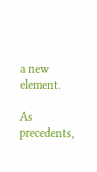a new element.

As precedents,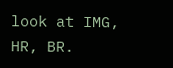look at IMG, HR, BR.